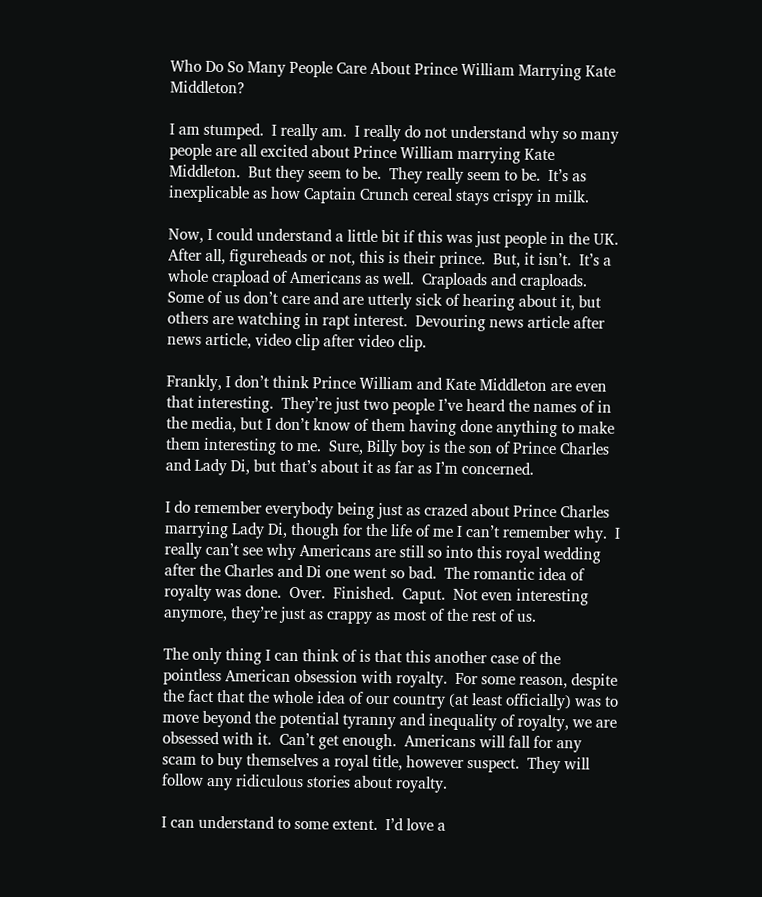Who Do So Many People Care About Prince William Marrying Kate Middleton?

I am stumped.  I really am.  I really do not understand why so many people are all excited about Prince William marrying Kate Middleton.  But they seem to be.  They really seem to be.  It’s as inexplicable as how Captain Crunch cereal stays crispy in milk.

Now, I could understand a little bit if this was just people in the UK.  After all, figureheads or not, this is their prince.  But, it isn’t.  It’s a whole crapload of Americans as well.  Craploads and craploads.  Some of us don’t care and are utterly sick of hearing about it, but others are watching in rapt interest.  Devouring news article after news article, video clip after video clip.

Frankly, I don’t think Prince William and Kate Middleton are even that interesting.  They’re just two people I’ve heard the names of in the media, but I don’t know of them having done anything to make them interesting to me.  Sure, Billy boy is the son of Prince Charles and Lady Di, but that’s about it as far as I’m concerned.

I do remember everybody being just as crazed about Prince Charles marrying Lady Di, though for the life of me I can’t remember why.  I really can’t see why Americans are still so into this royal wedding after the Charles and Di one went so bad.  The romantic idea of royalty was done.  Over.  Finished.  Caput.  Not even interesting anymore, they’re just as crappy as most of the rest of us.

The only thing I can think of is that this another case of the pointless American obsession with royalty.  For some reason, despite the fact that the whole idea of our country (at least officially) was to move beyond the potential tyranny and inequality of royalty, we are obsessed with it.  Can’t get enough.  Americans will fall for any scam to buy themselves a royal title, however suspect.  They will follow any ridiculous stories about royalty.

I can understand to some extent.  I’d love a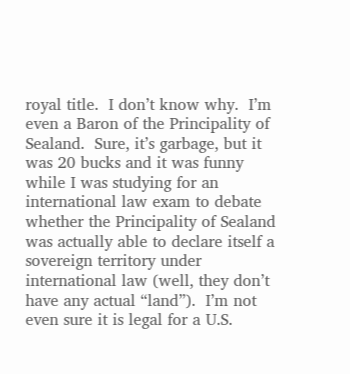royal title.  I don’t know why.  I’m even a Baron of the Principality of Sealand.  Sure, it’s garbage, but it was 20 bucks and it was funny while I was studying for an international law exam to debate whether the Principality of Sealand was actually able to declare itself a sovereign territory under international law (well, they don’t have any actual “land”).  I’m not even sure it is legal for a U.S.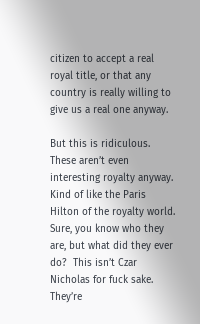citizen to accept a real royal title, or that any country is really willing to give us a real one anyway.

But this is ridiculous.  These aren’t even interesting royalty anyway.  Kind of like the Paris Hilton of the royalty world.  Sure, you know who they are, but what did they ever do?  This isn’t Czar Nicholas for fuck sake.  They’re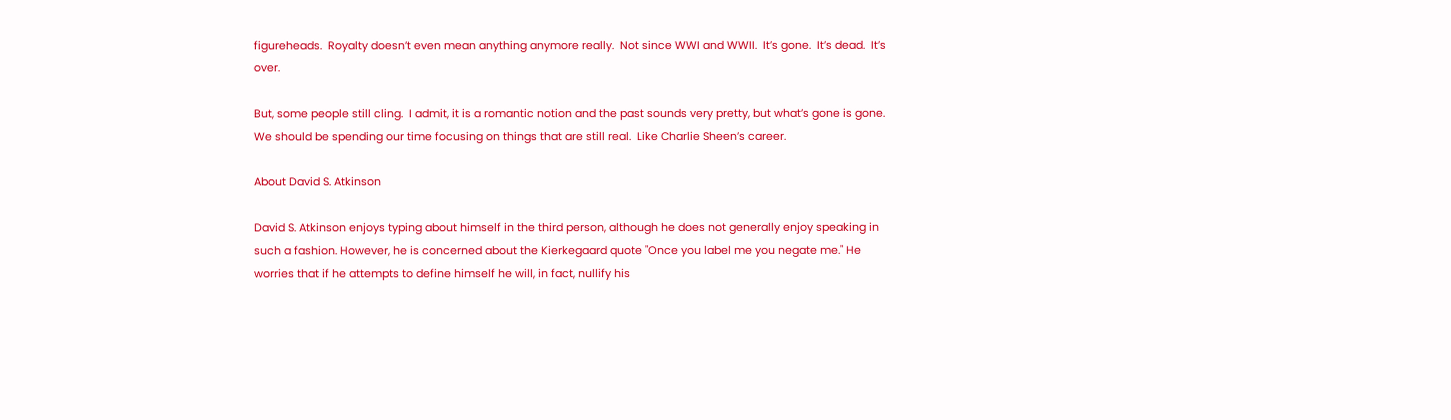figureheads.  Royalty doesn’t even mean anything anymore really.  Not since WWI and WWII.  It’s gone.  It’s dead.  It’s over.

But, some people still cling.  I admit, it is a romantic notion and the past sounds very pretty, but what’s gone is gone.  We should be spending our time focusing on things that are still real.  Like Charlie Sheen’s career.

About David S. Atkinson

David S. Atkinson enjoys typing about himself in the third person, although he does not generally enjoy speaking in such a fashion. However, he is concerned about the Kierkegaard quote "Once you label me you negate me." He worries that if he attempts to define himself he will, in fact, nullify his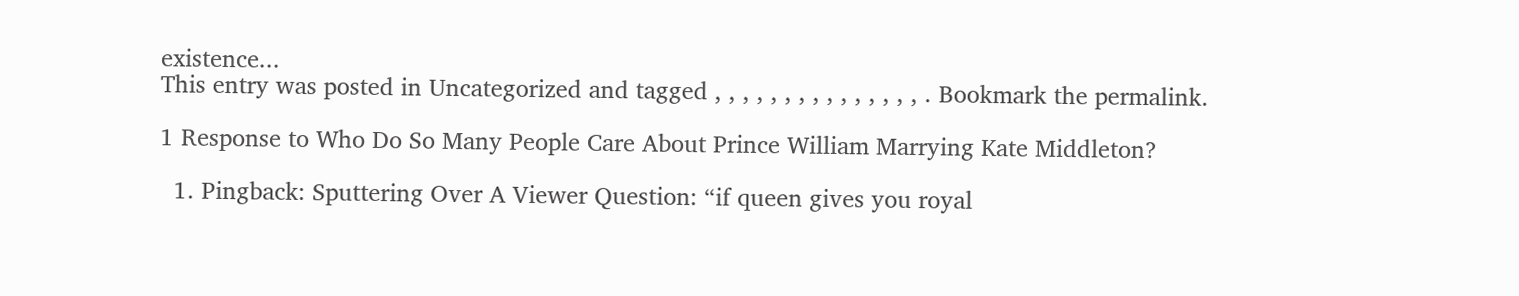existence...
This entry was posted in Uncategorized and tagged , , , , , , , , , , , , , , , . Bookmark the permalink.

1 Response to Who Do So Many People Care About Prince William Marrying Kate Middleton?

  1. Pingback: Sputtering Over A Viewer Question: “if queen gives you royal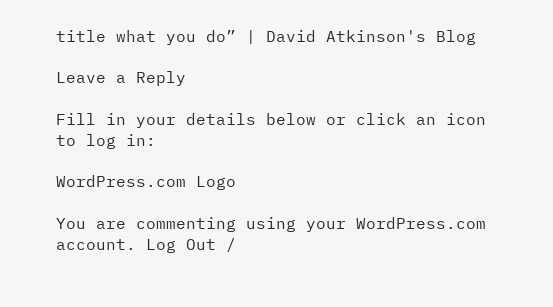title what you do” | David Atkinson's Blog

Leave a Reply

Fill in your details below or click an icon to log in:

WordPress.com Logo

You are commenting using your WordPress.com account. Log Out /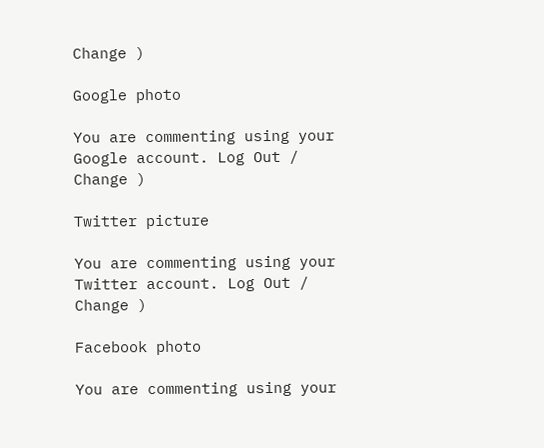Change )

Google photo

You are commenting using your Google account. Log Out /  Change )

Twitter picture

You are commenting using your Twitter account. Log Out /  Change )

Facebook photo

You are commenting using your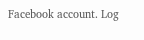Facebook account. Log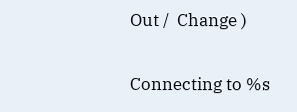Out /  Change )

Connecting to %s